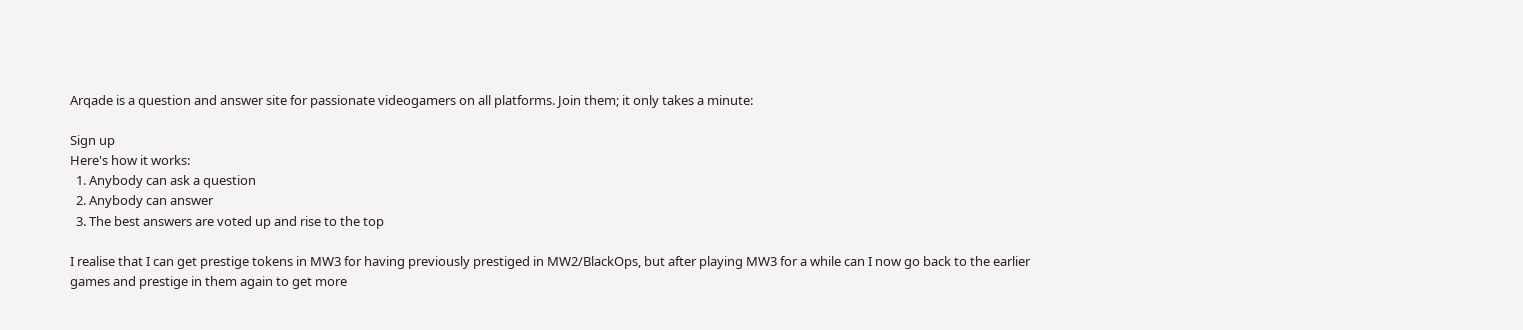Arqade is a question and answer site for passionate videogamers on all platforms. Join them; it only takes a minute:

Sign up
Here's how it works:
  1. Anybody can ask a question
  2. Anybody can answer
  3. The best answers are voted up and rise to the top

I realise that I can get prestige tokens in MW3 for having previously prestiged in MW2/BlackOps, but after playing MW3 for a while can I now go back to the earlier games and prestige in them again to get more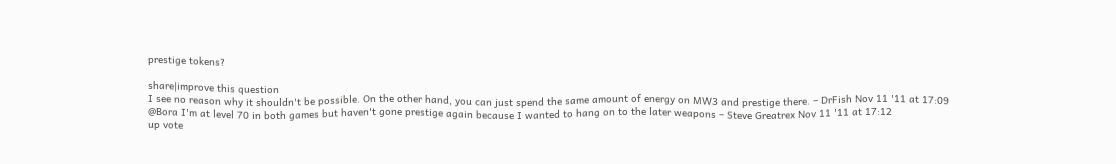prestige tokens?

share|improve this question
I see no reason why it shouldn't be possible. On the other hand, you can just spend the same amount of energy on MW3 and prestige there. – DrFish Nov 11 '11 at 17:09
@Bora I'm at level 70 in both games but haven't gone prestige again because I wanted to hang on to the later weapons – Steve Greatrex Nov 11 '11 at 17:12
up vote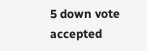5 down vote accepted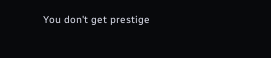You don't get prestige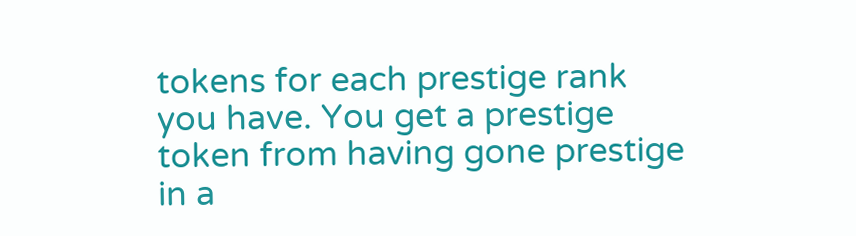tokens for each prestige rank you have. You get a prestige token from having gone prestige in a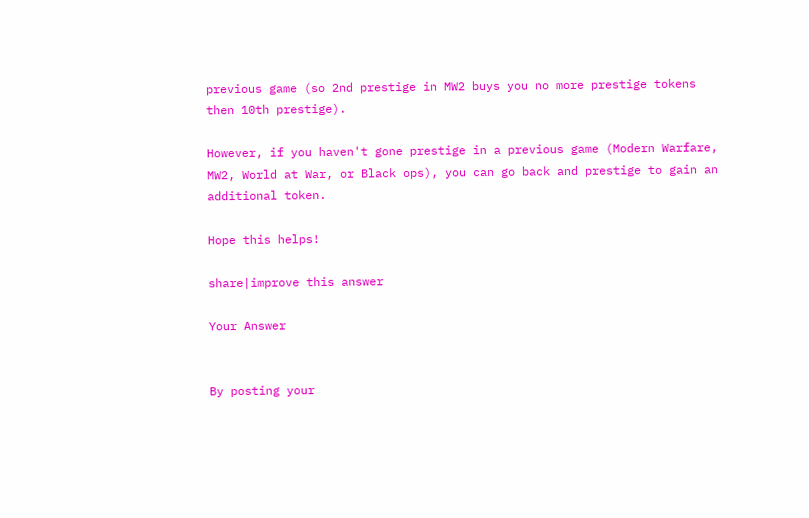previous game (so 2nd prestige in MW2 buys you no more prestige tokens then 10th prestige).

However, if you haven't gone prestige in a previous game (Modern Warfare, MW2, World at War, or Black ops), you can go back and prestige to gain an additional token.

Hope this helps!

share|improve this answer

Your Answer


By posting your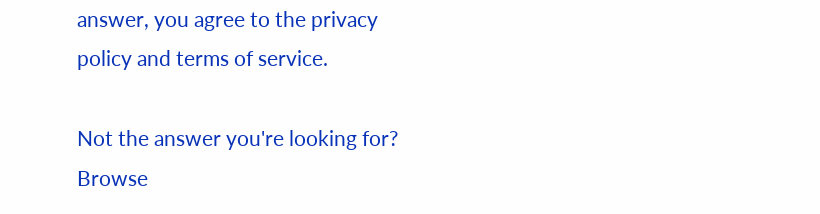answer, you agree to the privacy policy and terms of service.

Not the answer you're looking for? Browse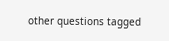other questions tagged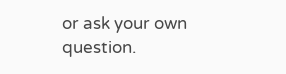or ask your own question.